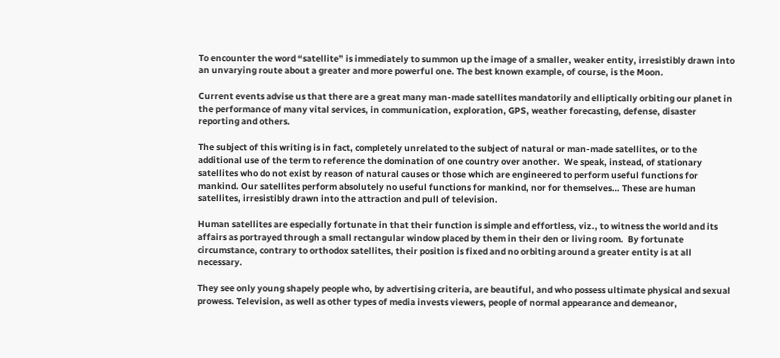To encounter the word “satellite” is immediately to summon up the image of a smaller, weaker entity, irresistibly drawn into an unvarying route about a greater and more powerful one. The best known example, of course, is the Moon.

Current events advise us that there are a great many man-made satellites mandatorily and elliptically orbiting our planet in the performance of many vital services, in communication, exploration, GPS, weather forecasting, defense, disaster reporting and others.

The subject of this writing is in fact, completely unrelated to the subject of natural or man-made satellites, or to the additional use of the term to reference the domination of one country over another.  We speak, instead, of stationary satellites who do not exist by reason of natural causes or those which are engineered to perform useful functions for mankind. Our satellites perform absolutely no useful functions for mankind, nor for themselves… These are human satellites, irresistibly drawn into the attraction and pull of television.

Human satellites are especially fortunate in that their function is simple and effortless, viz., to witness the world and its affairs as portrayed through a small rectangular window placed by them in their den or living room.  By fortunate circumstance, contrary to orthodox satellites, their position is fixed and no orbiting around a greater entity is at all necessary.

They see only young shapely people who, by advertising criteria, are beautiful, and who possess ultimate physical and sexual prowess. Television, as well as other types of media invests viewers, people of normal appearance and demeanor,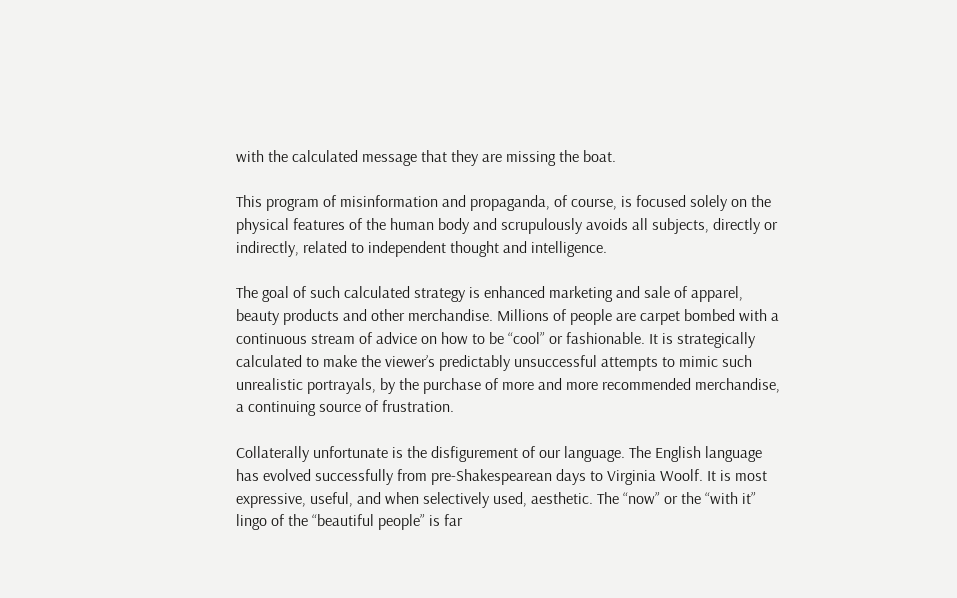with the calculated message that they are missing the boat.

This program of misinformation and propaganda, of course, is focused solely on the physical features of the human body and scrupulously avoids all subjects, directly or indirectly, related to independent thought and intelligence.

The goal of such calculated strategy is enhanced marketing and sale of apparel, beauty products and other merchandise. Millions of people are carpet bombed with a continuous stream of advice on how to be “cool” or fashionable. It is strategically calculated to make the viewer’s predictably unsuccessful attempts to mimic such unrealistic portrayals, by the purchase of more and more recommended merchandise, a continuing source of frustration.

Collaterally unfortunate is the disfigurement of our language. The English language has evolved successfully from pre-Shakespearean days to Virginia Woolf. It is most expressive, useful, and when selectively used, aesthetic. The “now” or the “with it” lingo of the “beautiful people” is far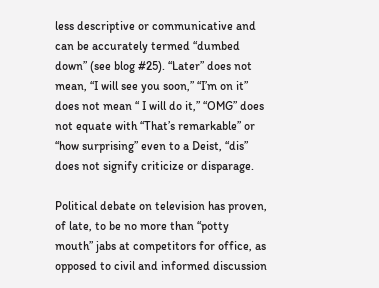less descriptive or communicative and can be accurately termed “dumbed down” (see blog #25). “Later” does not mean, “I will see you soon,” “I’m on it” does not mean “ I will do it,” “OMG” does not equate with “That’s remarkable” or “how surprising” even to a Deist, “dis” does not signify criticize or disparage.

Political debate on television has proven, of late, to be no more than “potty mouth” jabs at competitors for office, as opposed to civil and informed discussion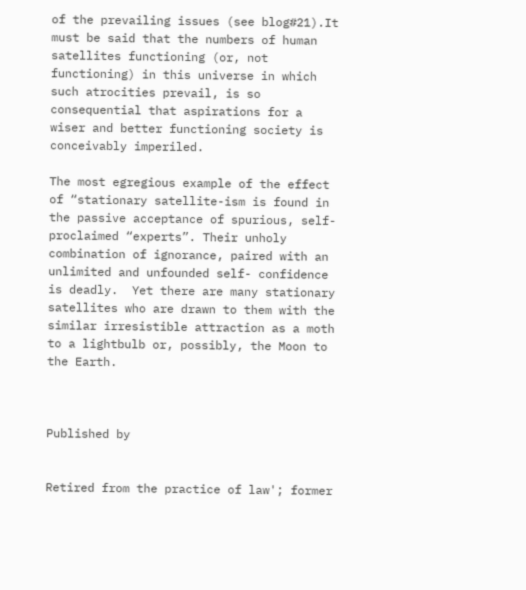of the prevailing issues (see blog#21).It must be said that the numbers of human satellites functioning (or, not functioning) in this universe in which such atrocities prevail, is so consequential that aspirations for a wiser and better functioning society is conceivably imperiled.

The most egregious example of the effect of “stationary satellite-ism is found in the passive acceptance of spurious, self-proclaimed “experts”. Their unholy combination of ignorance, paired with an unlimited and unfounded self- confidence is deadly.  Yet there are many stationary satellites who are drawn to them with the similar irresistible attraction as a moth to a lightbulb or, possibly, the Moon to the Earth.



Published by


Retired from the practice of law'; former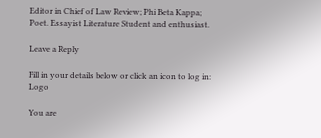Editor in Chief of Law Review; Phi Beta Kappa; Poet. Essayist Literature Student and enthusiast.

Leave a Reply

Fill in your details below or click an icon to log in: Logo

You are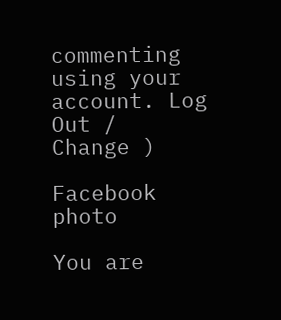commenting using your account. Log Out /  Change )

Facebook photo

You are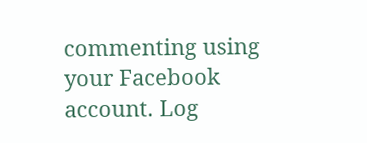commenting using your Facebook account. Log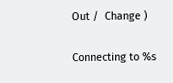Out /  Change )

Connecting to %s